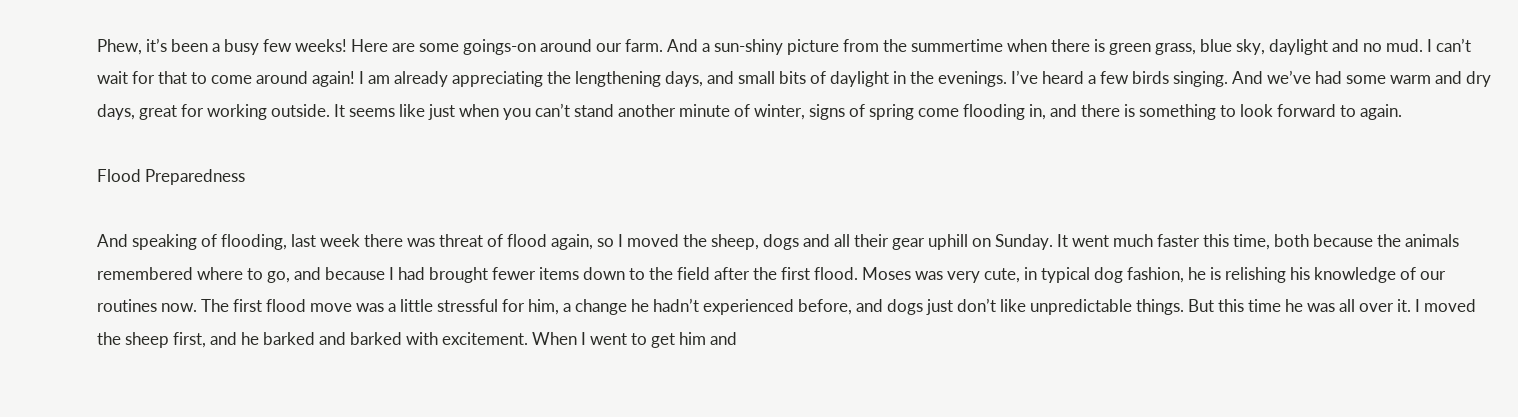Phew, it’s been a busy few weeks! Here are some goings-on around our farm. And a sun-shiny picture from the summertime when there is green grass, blue sky, daylight and no mud. I can’t wait for that to come around again! I am already appreciating the lengthening days, and small bits of daylight in the evenings. I’ve heard a few birds singing. And we’ve had some warm and dry days, great for working outside. It seems like just when you can’t stand another minute of winter, signs of spring come flooding in, and there is something to look forward to again.

Flood Preparedness

And speaking of flooding, last week there was threat of flood again, so I moved the sheep, dogs and all their gear uphill on Sunday. It went much faster this time, both because the animals remembered where to go, and because I had brought fewer items down to the field after the first flood. Moses was very cute, in typical dog fashion, he is relishing his knowledge of our routines now. The first flood move was a little stressful for him, a change he hadn’t experienced before, and dogs just don’t like unpredictable things. But this time he was all over it. I moved the sheep first, and he barked and barked with excitement. When I went to get him and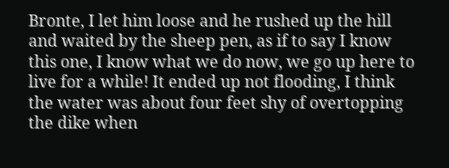Bronte, I let him loose and he rushed up the hill and waited by the sheep pen, as if to say I know this one, I know what we do now, we go up here to live for a while! It ended up not flooding, I think the water was about four feet shy of overtopping the dike when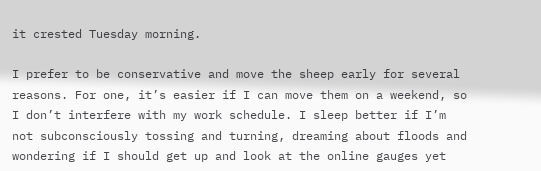it crested Tuesday morning.

I prefer to be conservative and move the sheep early for several reasons. For one, it’s easier if I can move them on a weekend, so I don’t interfere with my work schedule. I sleep better if I’m not subconsciously tossing and turning, dreaming about floods and wondering if I should get up and look at the online gauges yet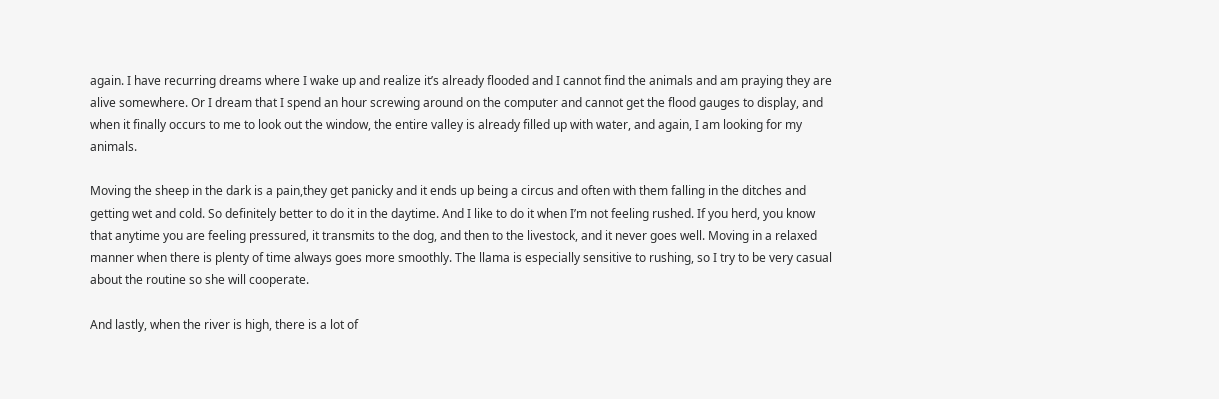again. I have recurring dreams where I wake up and realize it’s already flooded and I cannot find the animals and am praying they are alive somewhere. Or I dream that I spend an hour screwing around on the computer and cannot get the flood gauges to display, and when it finally occurs to me to look out the window, the entire valley is already filled up with water, and again, I am looking for my animals.

Moving the sheep in the dark is a pain,they get panicky and it ends up being a circus and often with them falling in the ditches and getting wet and cold. So definitely better to do it in the daytime. And I like to do it when I’m not feeling rushed. If you herd, you know that anytime you are feeling pressured, it transmits to the dog, and then to the livestock, and it never goes well. Moving in a relaxed manner when there is plenty of time always goes more smoothly. The llama is especially sensitive to rushing, so I try to be very casual about the routine so she will cooperate.

And lastly, when the river is high, there is a lot of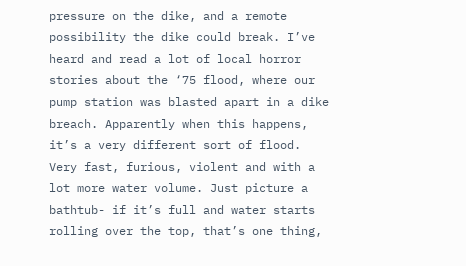pressure on the dike, and a remote possibility the dike could break. I’ve heard and read a lot of local horror stories about the ‘75 flood, where our pump station was blasted apart in a dike breach. Apparently when this happens, it’s a very different sort of flood. Very fast, furious, violent and with a lot more water volume. Just picture a bathtub- if it’s full and water starts rolling over the top, that’s one thing,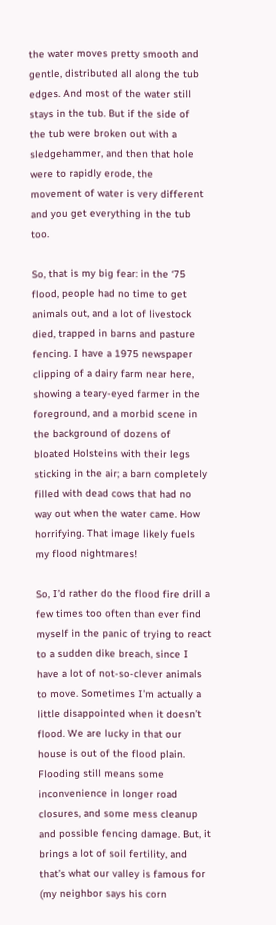the water moves pretty smooth and gentle, distributed all along the tub edges. And most of the water still stays in the tub. But if the side of the tub were broken out with a sledgehammer, and then that hole were to rapidly erode, the movement of water is very different and you get everything in the tub too.

So, that is my big fear: in the ‘75 flood, people had no time to get animals out, and a lot of livestock died, trapped in barns and pasture fencing. I have a 1975 newspaper clipping of a dairy farm near here, showing a teary-eyed farmer in the foreground, and a morbid scene in the background of dozens of bloated Holsteins with their legs sticking in the air; a barn completely filled with dead cows that had no way out when the water came. How horrifying. That image likely fuels my flood nightmares!

So, I’d rather do the flood fire drill a few times too often than ever find myself in the panic of trying to react to a sudden dike breach, since I have a lot of not-so-clever animals to move. Sometimes I’m actually a little disappointed when it doesn’t flood. We are lucky in that our house is out of the flood plain. Flooding still means some inconvenience in longer road closures, and some mess cleanup and possible fencing damage. But, it brings a lot of soil fertility, and that’s what our valley is famous for (my neighbor says his corn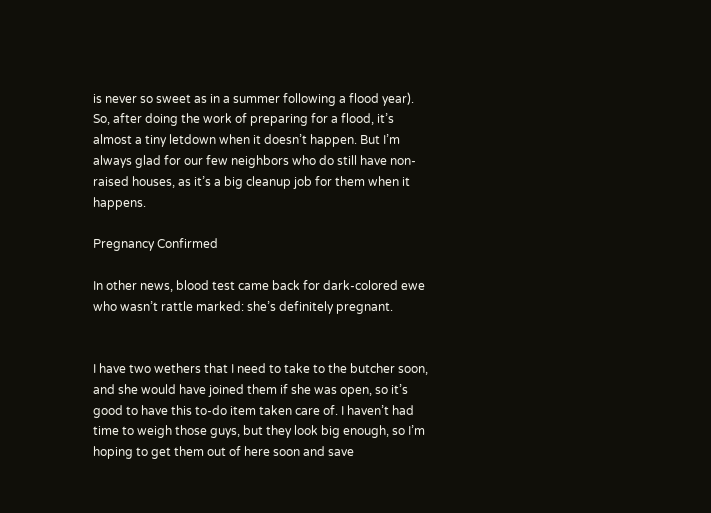is never so sweet as in a summer following a flood year). So, after doing the work of preparing for a flood, it’s almost a tiny letdown when it doesn’t happen. But I’m always glad for our few neighbors who do still have non-raised houses, as it’s a big cleanup job for them when it happens.

Pregnancy Confirmed

In other news, blood test came back for dark-colored ewe who wasn’t rattle marked: she’s definitely pregnant.


I have two wethers that I need to take to the butcher soon, and she would have joined them if she was open, so it’s good to have this to-do item taken care of. I haven’t had time to weigh those guys, but they look big enough, so I’m hoping to get them out of here soon and save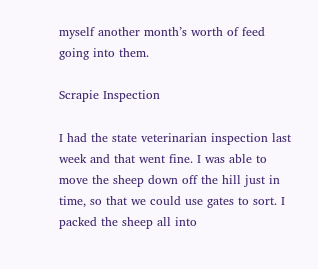myself another month’s worth of feed going into them.

Scrapie Inspection

I had the state veterinarian inspection last week and that went fine. I was able to move the sheep down off the hill just in time, so that we could use gates to sort. I packed the sheep all into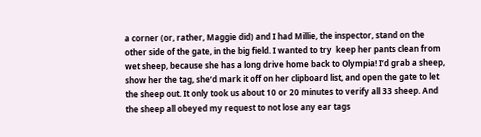a corner (or, rather, Maggie did) and I had Millie, the inspector, stand on the other side of the gate, in the big field. I wanted to try  keep her pants clean from wet sheep, because she has a long drive home back to Olympia! I’d grab a sheep, show her the tag, she’d mark it off on her clipboard list, and open the gate to let the sheep out. It only took us about 10 or 20 minutes to verify all 33 sheep. And the sheep all obeyed my request to not lose any ear tags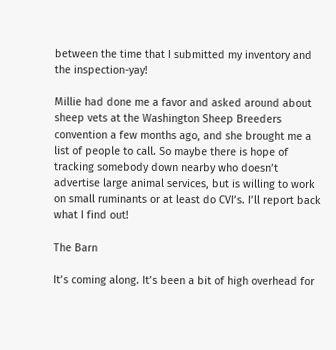between the time that I submitted my inventory and the inspection-yay!

Millie had done me a favor and asked around about sheep vets at the Washington Sheep Breeders convention a few months ago, and she brought me a list of people to call. So maybe there is hope of tracking somebody down nearby who doesn’t advertise large animal services, but is willing to work on small ruminants or at least do CVI’s. I’ll report back what I find out!

The Barn

It’s coming along. It’s been a bit of high overhead for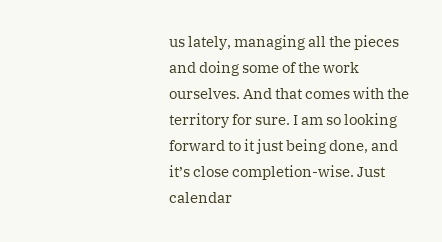us lately, managing all the pieces and doing some of the work ourselves. And that comes with the territory for sure. I am so looking forward to it just being done, and it’s close completion-wise. Just calendar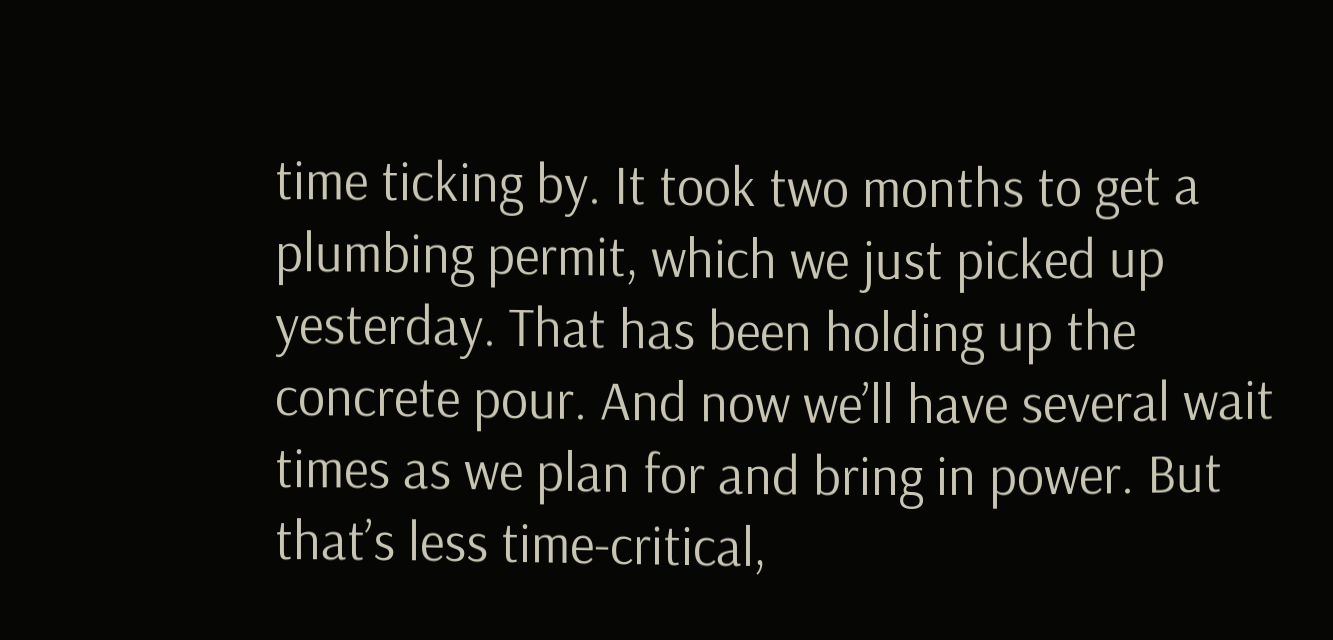time ticking by. It took two months to get a plumbing permit, which we just picked up yesterday. That has been holding up the concrete pour. And now we’ll have several wait times as we plan for and bring in power. But that’s less time-critical,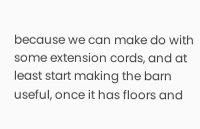because we can make do with some extension cords, and at least start making the barn useful, once it has floors and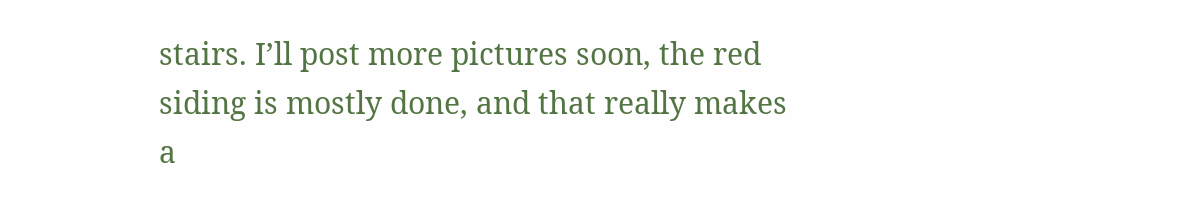stairs. I’ll post more pictures soon, the red siding is mostly done, and that really makes a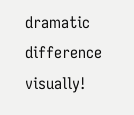dramatic difference visually!